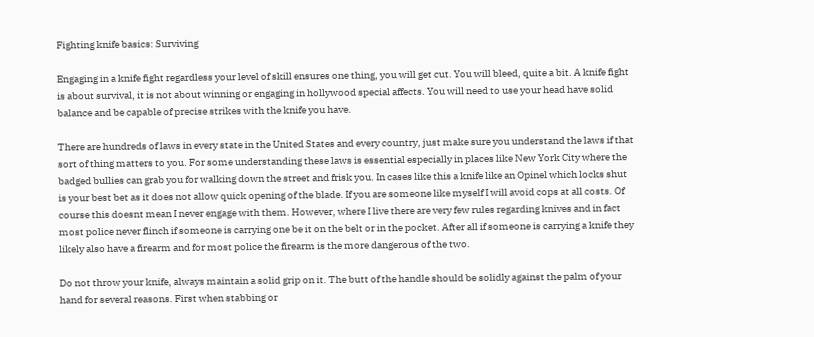Fighting knife basics: Surviving

Engaging in a knife fight regardless your level of skill ensures one thing, you will get cut. You will bleed, quite a bit. A knife fight is about survival, it is not about winning or engaging in hollywood special affects. You will need to use your head have solid balance and be capable of precise strikes with the knife you have.

There are hundreds of laws in every state in the United States and every country, just make sure you understand the laws if that sort of thing matters to you. For some understanding these laws is essential especially in places like New York City where the badged bullies can grab you for walking down the street and frisk you. In cases like this a knife like an Opinel which locks shut is your best bet as it does not allow quick opening of the blade. If you are someone like myself I will avoid cops at all costs. Of course this doesnt mean I never engage with them. However, where I live there are very few rules regarding knives and in fact most police never flinch if someone is carrying one be it on the belt or in the pocket. After all if someone is carrying a knife they likely also have a firearm and for most police the firearm is the more dangerous of the two.

Do not throw your knife, always maintain a solid grip on it. The butt of the handle should be solidly against the palm of your hand for several reasons. First when stabbing or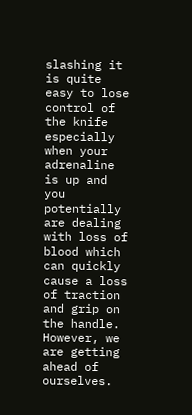slashing it is quite easy to lose control of the knife especially when your adrenaline is up and you potentially are dealing with loss of blood which can quickly cause a loss of traction and grip on the handle. However, we are getting ahead of ourselves.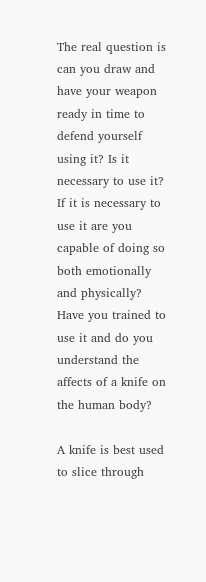The real question is can you draw and have your weapon ready in time to defend yourself using it? Is it necessary to use it? If it is necessary to use it are you capable of doing so both emotionally and physically? Have you trained to use it and do you understand the affects of a knife on the human body?

A knife is best used to slice through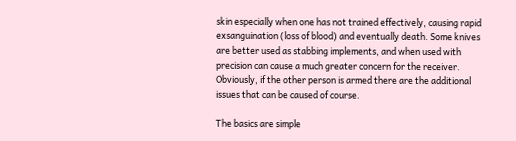skin especially when one has not trained effectively, causing rapid exsanguination (loss of blood) and eventually death. Some knives are better used as stabbing implements, and when used with precision can cause a much greater concern for the receiver. Obviously, if the other person is armed there are the additional issues that can be caused of course.

The basics are simple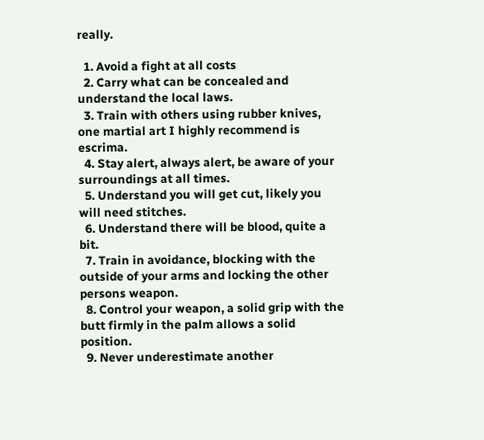really.

  1. Avoid a fight at all costs
  2. Carry what can be concealed and understand the local laws.
  3. Train with others using rubber knives, one martial art I highly recommend is escrima.
  4. Stay alert, always alert, be aware of your surroundings at all times.
  5. Understand you will get cut, likely you will need stitches.
  6. Understand there will be blood, quite a bit.
  7. Train in avoidance, blocking with the outside of your arms and locking the other persons weapon.
  8. Control your weapon, a solid grip with the butt firmly in the palm allows a solid position.
  9. Never underestimate another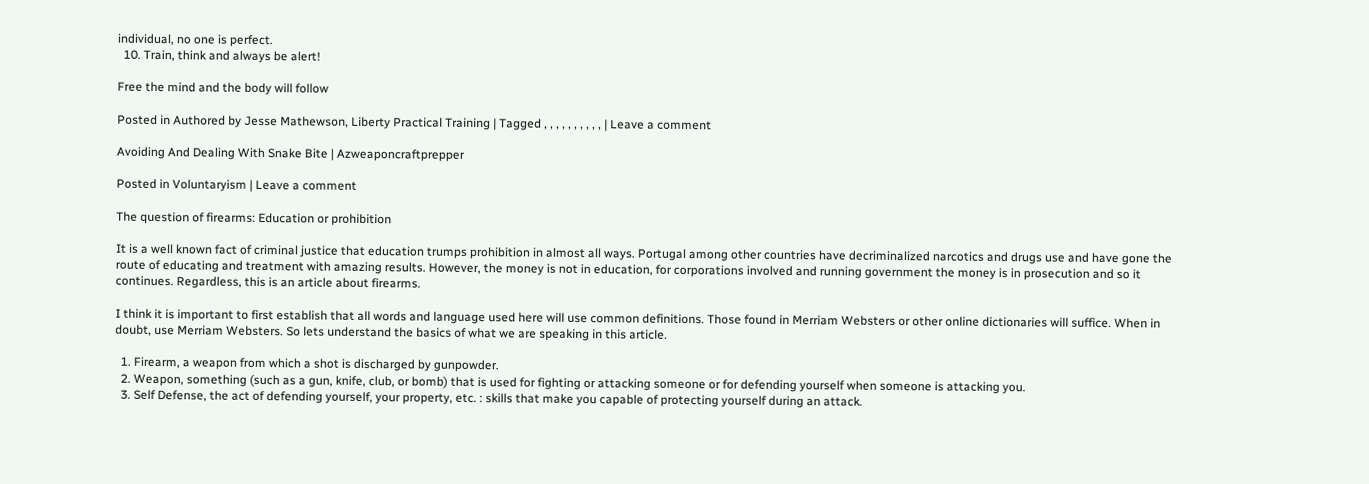individual, no one is perfect.
  10. Train, think and always be alert!

Free the mind and the body will follow

Posted in Authored by Jesse Mathewson, Liberty Practical Training | Tagged , , , , , , , , , , | Leave a comment

Avoiding And Dealing With Snake Bite | Azweaponcraftprepper

Posted in Voluntaryism | Leave a comment

The question of firearms: Education or prohibition

It is a well known fact of criminal justice that education trumps prohibition in almost all ways. Portugal among other countries have decriminalized narcotics and drugs use and have gone the route of educating and treatment with amazing results. However, the money is not in education, for corporations involved and running government the money is in prosecution and so it continues. Regardless, this is an article about firearms.

I think it is important to first establish that all words and language used here will use common definitions. Those found in Merriam Websters or other online dictionaries will suffice. When in doubt, use Merriam Websters. So lets understand the basics of what we are speaking in this article.

  1. Firearm, a weapon from which a shot is discharged by gunpowder.
  2. Weapon, something (such as a gun, knife, club, or bomb) that is used for fighting or attacking someone or for defending yourself when someone is attacking you.
  3. Self Defense, the act of defending yourself, your property, etc. : skills that make you capable of protecting yourself during an attack.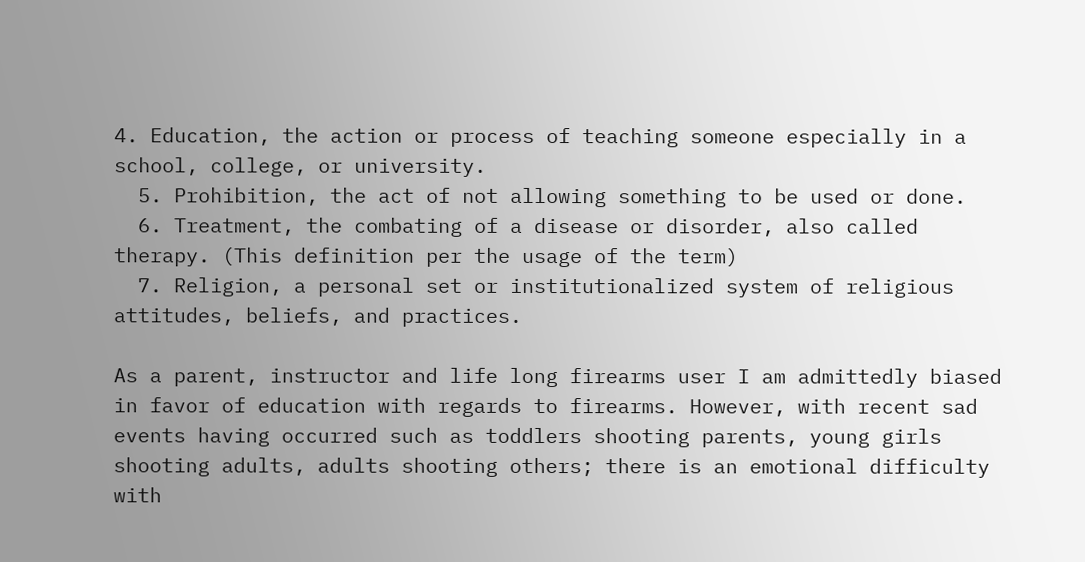4. Education, the action or process of teaching someone especially in a school, college, or university.
  5. Prohibition, the act of not allowing something to be used or done.
  6. Treatment, the combating of a disease or disorder, also called therapy. (This definition per the usage of the term)
  7. Religion, a personal set or institutionalized system of religious attitudes, beliefs, and practices.

As a parent, instructor and life long firearms user I am admittedly biased in favor of education with regards to firearms. However, with recent sad events having occurred such as toddlers shooting parents, young girls shooting adults, adults shooting others; there is an emotional difficulty with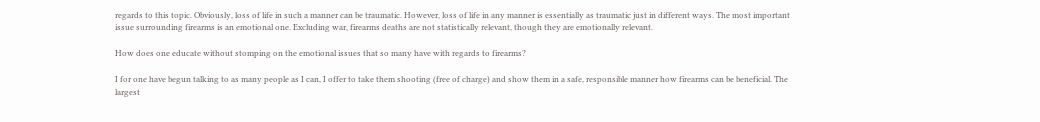regards to this topic. Obviously, loss of life in such a manner can be traumatic. However, loss of life in any manner is essentially as traumatic just in different ways. The most important issue surrounding firearms is an emotional one. Excluding war, firearms deaths are not statistically relevant, though they are emotionally relevant.

How does one educate without stomping on the emotional issues that so many have with regards to firearms?

I for one have begun talking to as many people as I can, I offer to take them shooting (free of charge) and show them in a safe, responsible manner how firearms can be beneficial. The largest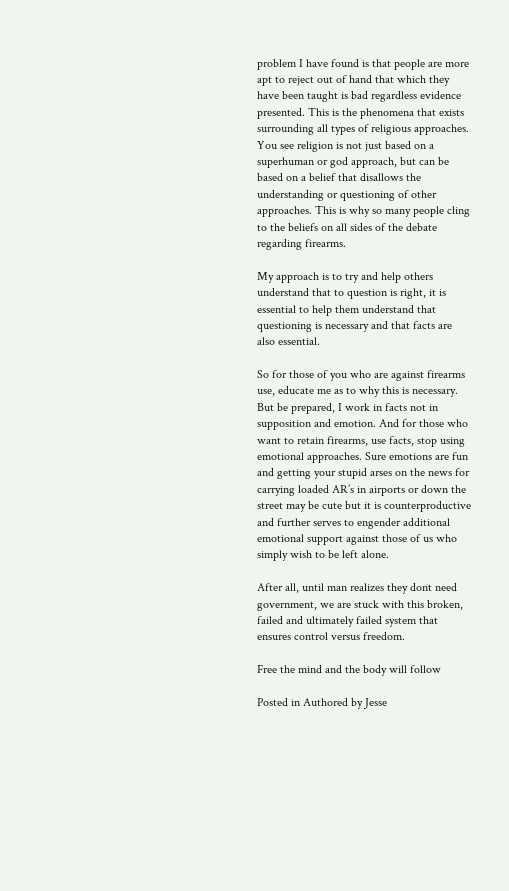problem I have found is that people are more apt to reject out of hand that which they have been taught is bad regardless evidence presented. This is the phenomena that exists surrounding all types of religious approaches. You see religion is not just based on a superhuman or god approach, but can be based on a belief that disallows the understanding or questioning of other approaches. This is why so many people cling to the beliefs on all sides of the debate regarding firearms.

My approach is to try and help others understand that to question is right, it is essential to help them understand that questioning is necessary and that facts are also essential.

So for those of you who are against firearms use, educate me as to why this is necessary. But be prepared, I work in facts not in supposition and emotion. And for those who want to retain firearms, use facts, stop using emotional approaches. Sure emotions are fun and getting your stupid arses on the news for carrying loaded AR’s in airports or down the street may be cute but it is counterproductive and further serves to engender additional emotional support against those of us who simply wish to be left alone.

After all, until man realizes they dont need government, we are stuck with this broken, failed and ultimately failed system that ensures control versus freedom.

Free the mind and the body will follow

Posted in Authored by Jesse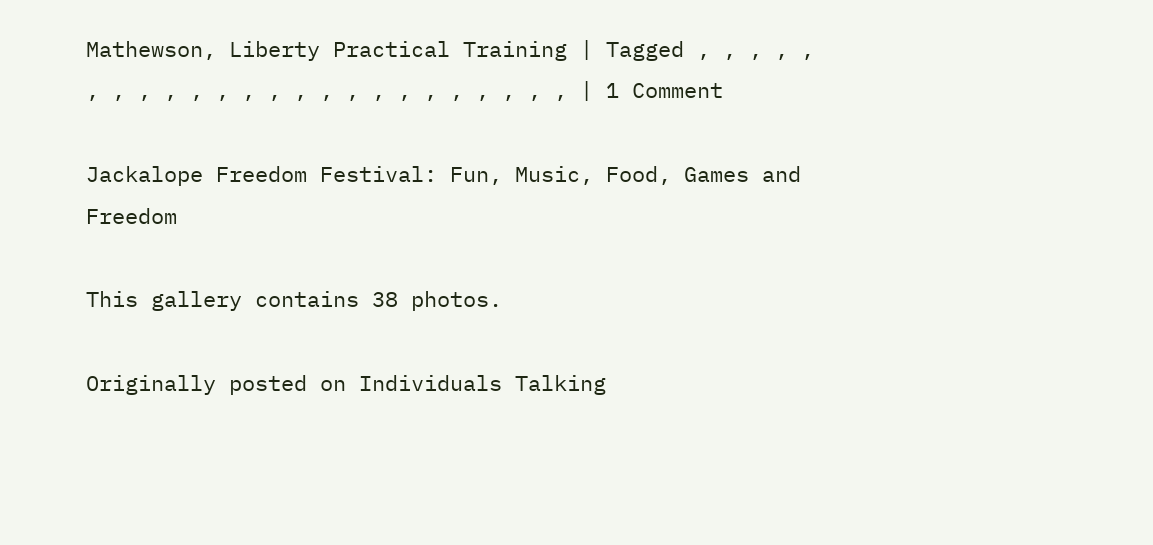Mathewson, Liberty Practical Training | Tagged , , , , , , , , , , , , , , , , , , , , , , , , | 1 Comment

Jackalope Freedom Festival: Fun, Music, Food, Games and Freedom

This gallery contains 38 photos.

Originally posted on Individuals Talking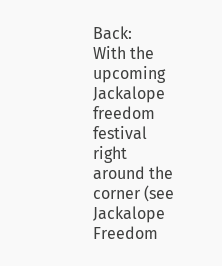Back:
With the upcoming Jackalope freedom festival right around the corner (see Jackalope Freedom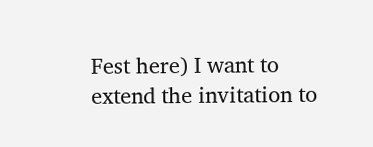Fest here) I want to extend the invitation to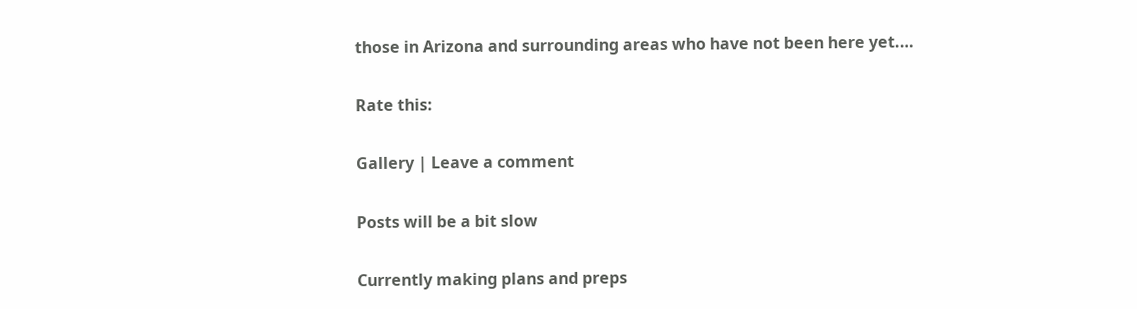those in Arizona and surrounding areas who have not been here yet.…

Rate this:

Gallery | Leave a comment

Posts will be a bit slow

Currently making plans and preps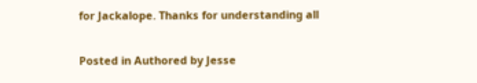for Jackalope. Thanks for understanding all

Posted in Authored by Jesse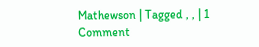Mathewson | Tagged , , | 1 Comment